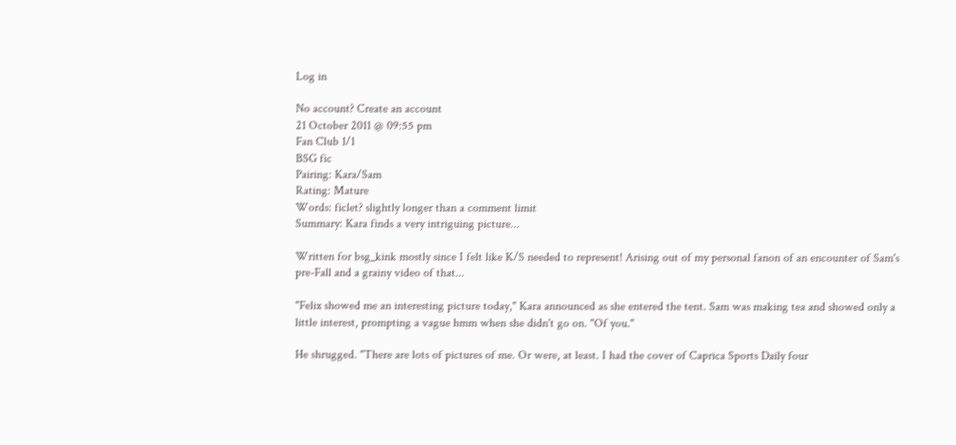Log in

No account? Create an account
21 October 2011 @ 09:55 pm
Fan Club 1/1
BSG fic
Pairing: Kara/Sam
Rating: Mature
Words: ficlet? slightly longer than a comment limit
Summary: Kara finds a very intriguing picture...

Written for bsg_kink mostly since I felt like K/S needed to represent! Arising out of my personal fanon of an encounter of Sam's pre-Fall and a grainy video of that...

"Felix showed me an interesting picture today," Kara announced as she entered the tent. Sam was making tea and showed only a little interest, prompting a vague hmm when she didn't go on. "Of you."

He shrugged. "There are lots of pictures of me. Or were, at least. I had the cover of Caprica Sports Daily four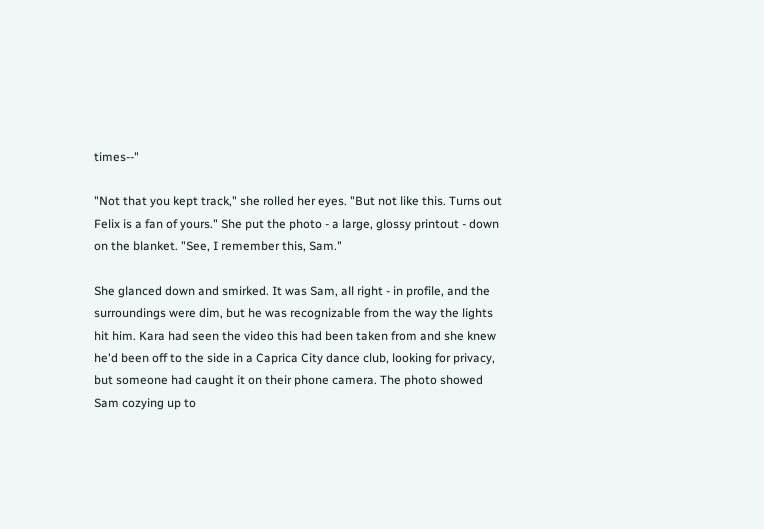times--"

"Not that you kept track," she rolled her eyes. "But not like this. Turns out Felix is a fan of yours." She put the photo - a large, glossy printout - down on the blanket. "See, I remember this, Sam."

She glanced down and smirked. It was Sam, all right - in profile, and the surroundings were dim, but he was recognizable from the way the lights hit him. Kara had seen the video this had been taken from and she knew he'd been off to the side in a Caprica City dance club, looking for privacy, but someone had caught it on their phone camera. The photo showed Sam cozying up to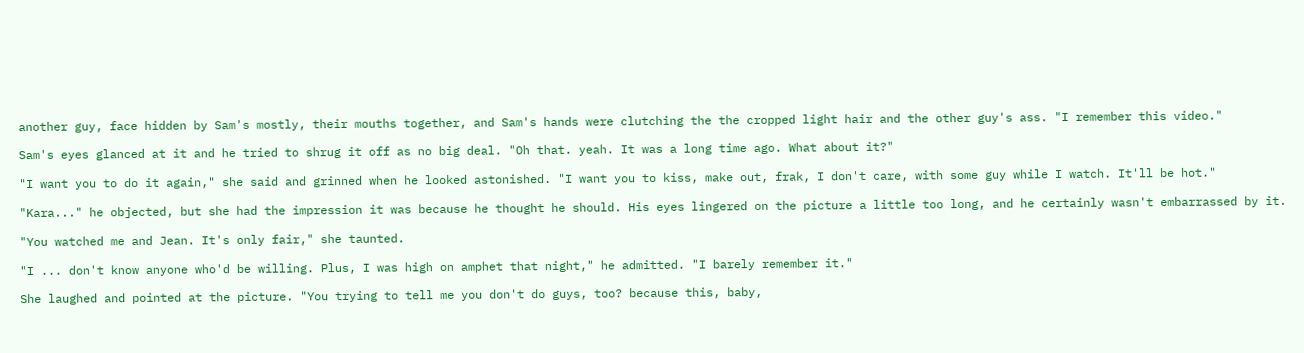another guy, face hidden by Sam's mostly, their mouths together, and Sam's hands were clutching the the cropped light hair and the other guy's ass. "I remember this video."

Sam's eyes glanced at it and he tried to shrug it off as no big deal. "Oh that. yeah. It was a long time ago. What about it?"

"I want you to do it again," she said and grinned when he looked astonished. "I want you to kiss, make out, frak, I don't care, with some guy while I watch. It'll be hot."

"Kara..." he objected, but she had the impression it was because he thought he should. His eyes lingered on the picture a little too long, and he certainly wasn't embarrassed by it.

"You watched me and Jean. It's only fair," she taunted.

"I ... don't know anyone who'd be willing. Plus, I was high on amphet that night," he admitted. "I barely remember it."

She laughed and pointed at the picture. "You trying to tell me you don't do guys, too? because this, baby,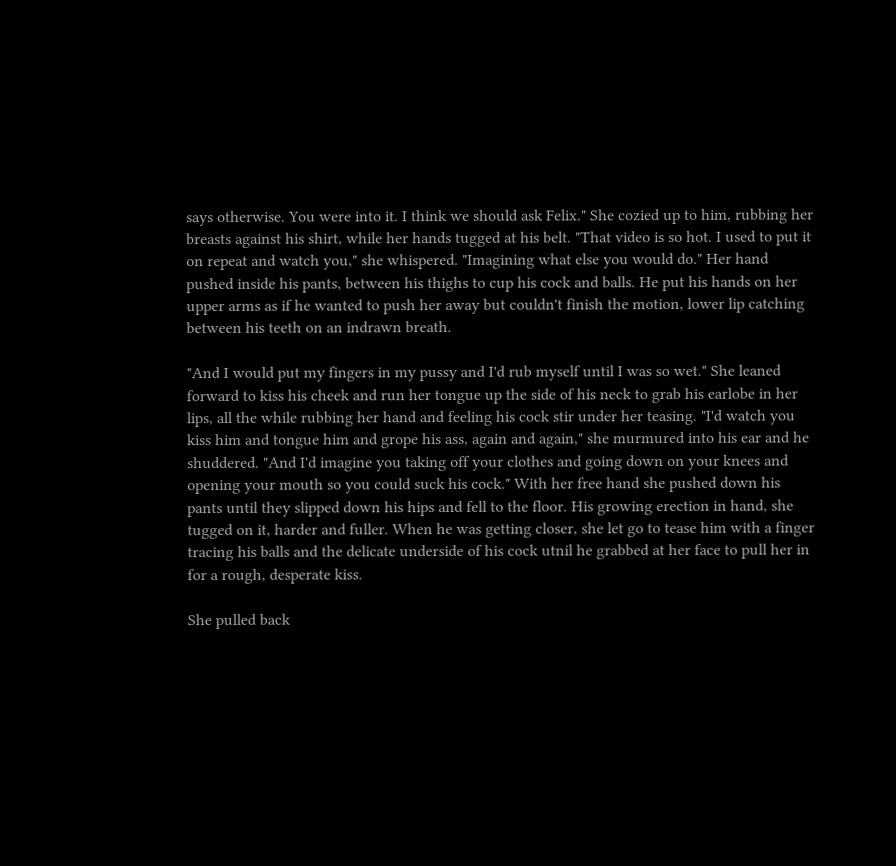says otherwise. You were into it. I think we should ask Felix." She cozied up to him, rubbing her breasts against his shirt, while her hands tugged at his belt. "That video is so hot. I used to put it on repeat and watch you," she whispered. "Imagining what else you would do." Her hand pushed inside his pants, between his thighs to cup his cock and balls. He put his hands on her upper arms as if he wanted to push her away but couldn't finish the motion, lower lip catching between his teeth on an indrawn breath.

"And I would put my fingers in my pussy and I'd rub myself until I was so wet." She leaned forward to kiss his cheek and run her tongue up the side of his neck to grab his earlobe in her lips, all the while rubbing her hand and feeling his cock stir under her teasing. "I'd watch you kiss him and tongue him and grope his ass, again and again," she murmured into his ear and he shuddered. "And I'd imagine you taking off your clothes and going down on your knees and opening your mouth so you could suck his cock." With her free hand she pushed down his pants until they slipped down his hips and fell to the floor. His growing erection in hand, she tugged on it, harder and fuller. When he was getting closer, she let go to tease him with a finger tracing his balls and the delicate underside of his cock utnil he grabbed at her face to pull her in for a rough, desperate kiss.

She pulled back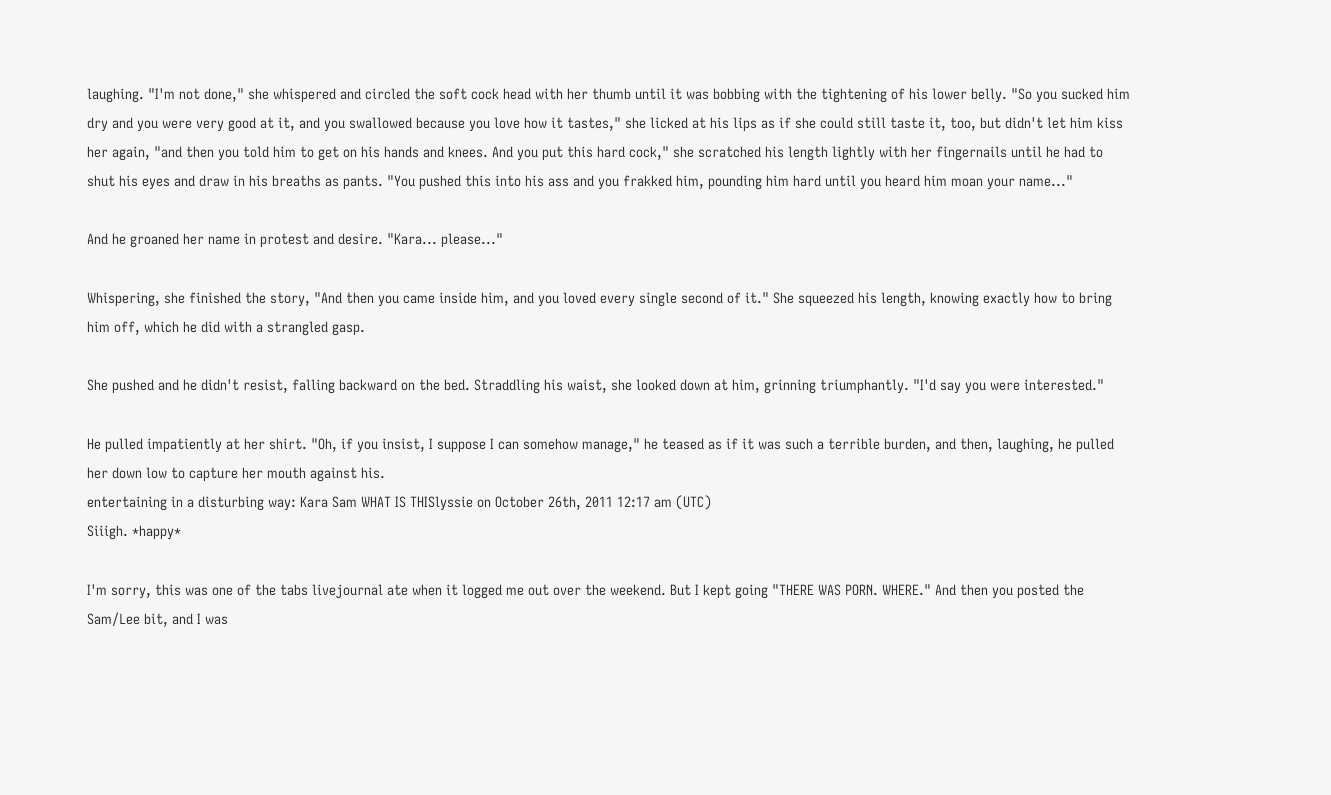laughing. "I'm not done," she whispered and circled the soft cock head with her thumb until it was bobbing with the tightening of his lower belly. "So you sucked him dry and you were very good at it, and you swallowed because you love how it tastes," she licked at his lips as if she could still taste it, too, but didn't let him kiss her again, "and then you told him to get on his hands and knees. And you put this hard cock," she scratched his length lightly with her fingernails until he had to shut his eyes and draw in his breaths as pants. "You pushed this into his ass and you frakked him, pounding him hard until you heard him moan your name..."

And he groaned her name in protest and desire. "Kara... please..."

Whispering, she finished the story, "And then you came inside him, and you loved every single second of it." She squeezed his length, knowing exactly how to bring him off, which he did with a strangled gasp.

She pushed and he didn't resist, falling backward on the bed. Straddling his waist, she looked down at him, grinning triumphantly. "I'd say you were interested."

He pulled impatiently at her shirt. "Oh, if you insist, I suppose I can somehow manage," he teased as if it was such a terrible burden, and then, laughing, he pulled her down low to capture her mouth against his.
entertaining in a disturbing way: Kara Sam WHAT IS THISlyssie on October 26th, 2011 12:17 am (UTC)
Siiigh. *happy*

I'm sorry, this was one of the tabs livejournal ate when it logged me out over the weekend. But I kept going "THERE WAS PORN. WHERE." And then you posted the Sam/Lee bit, and I was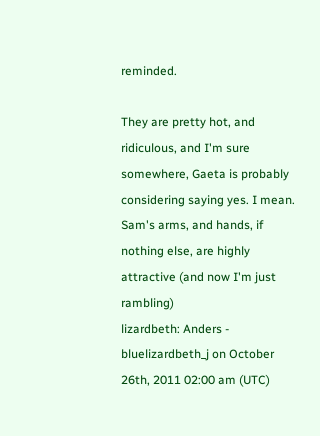reminded.

They are pretty hot, and ridiculous, and I'm sure somewhere, Gaeta is probably considering saying yes. I mean. Sam's arms, and hands, if nothing else, are highly attractive (and now I'm just rambling)
lizardbeth: Anders - bluelizardbeth_j on October 26th, 2011 02:00 am (UTC)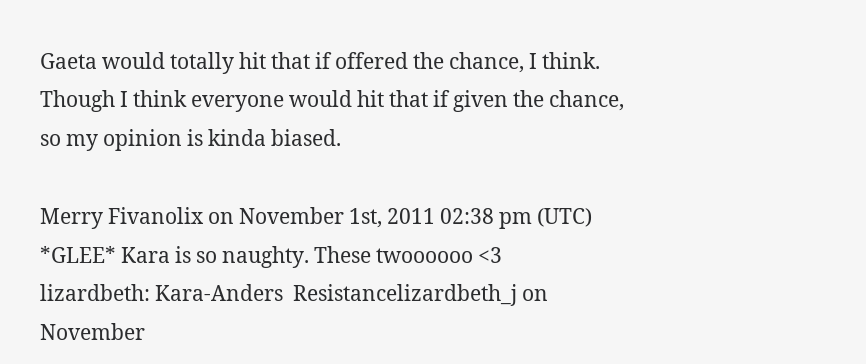Gaeta would totally hit that if offered the chance, I think. Though I think everyone would hit that if given the chance, so my opinion is kinda biased.

Merry Fivanolix on November 1st, 2011 02:38 pm (UTC)
*GLEE* Kara is so naughty. These twoooooo <3
lizardbeth: Kara-Anders  Resistancelizardbeth_j on November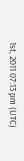1st, 2011 07:13 pm (UTC)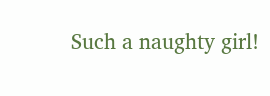Such a naughty girl!